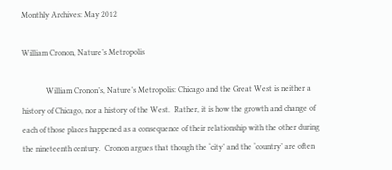Monthly Archives: May 2012

William Cronon, Nature’s Metropolis

            William Cronon’s, Nature’s Metropolis: Chicago and the Great West is neither a history of Chicago, nor a history of the West.  Rather, it is how the growth and change of each of those places happened as a consequence of their relationship with the other during the nineteenth century.  Cronon argues that though the ‘city’ and the ‘country’ are often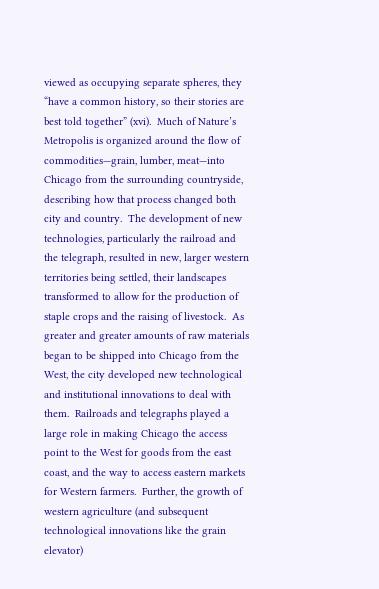viewed as occupying separate spheres, they “have a common history, so their stories are best told together” (xvi).  Much of Nature’s Metropolis is organized around the flow of commodities—grain, lumber, meat—into Chicago from the surrounding countryside, describing how that process changed both city and country.  The development of new technologies, particularly the railroad and the telegraph, resulted in new, larger western territories being settled, their landscapes transformed to allow for the production of staple crops and the raising of livestock.  As greater and greater amounts of raw materials began to be shipped into Chicago from the West, the city developed new technological and institutional innovations to deal with them.  Railroads and telegraphs played a large role in making Chicago the access point to the West for goods from the east coast, and the way to access eastern markets for Western farmers.  Further, the growth of western agriculture (and subsequent technological innovations like the grain elevator)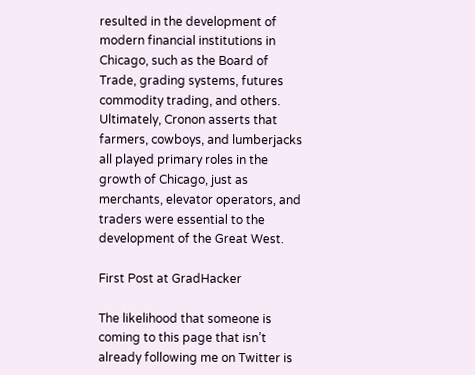resulted in the development of modern financial institutions in Chicago, such as the Board of Trade, grading systems, futures commodity trading, and others.  Ultimately, Cronon asserts that farmers, cowboys, and lumberjacks all played primary roles in the growth of Chicago, just as merchants, elevator operators, and traders were essential to the development of the Great West.

First Post at GradHacker

The likelihood that someone is coming to this page that isn’t already following me on Twitter is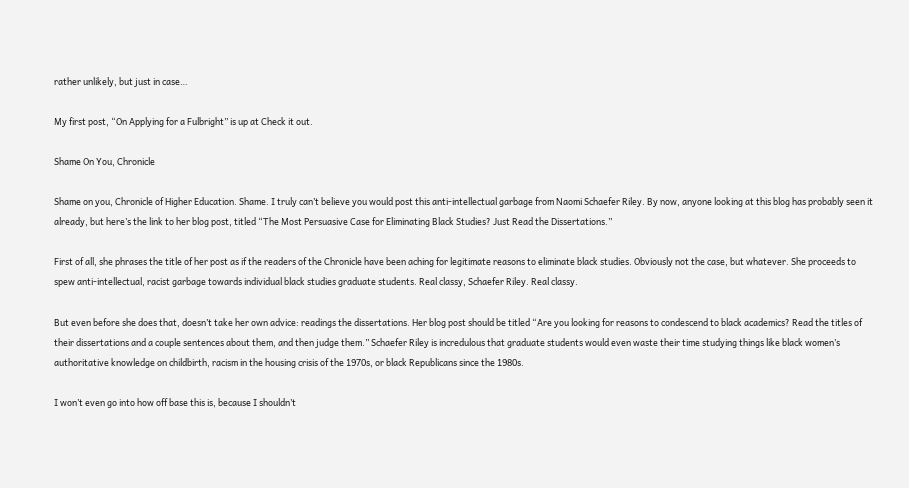rather unlikely, but just in case…

My first post, “On Applying for a Fulbright” is up at Check it out.

Shame On You, Chronicle

Shame on you, Chronicle of Higher Education. Shame. I truly can’t believe you would post this anti-intellectual garbage from Naomi Schaefer Riley. By now, anyone looking at this blog has probably seen it already, but here’s the link to her blog post, titled “The Most Persuasive Case for Eliminating Black Studies? Just Read the Dissertations.”

First of all, she phrases the title of her post as if the readers of the Chronicle have been aching for legitimate reasons to eliminate black studies. Obviously not the case, but whatever. She proceeds to spew anti-intellectual, racist garbage towards individual black studies graduate students. Real classy, Schaefer Riley. Real classy.

But even before she does that, doesn’t take her own advice: readings the dissertations. Her blog post should be titled “Are you looking for reasons to condescend to black academics? Read the titles of their dissertations and a couple sentences about them, and then judge them.” Schaefer Riley is incredulous that graduate students would even waste their time studying things like black women’s authoritative knowledge on childbirth, racism in the housing crisis of the 1970s, or black Republicans since the 1980s.

I won’t even go into how off base this is, because I shouldn’t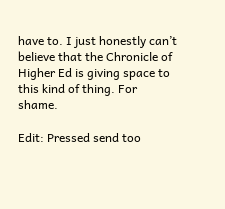have to. I just honestly can’t believe that the Chronicle of Higher Ed is giving space to this kind of thing. For shame.

Edit: Pressed send too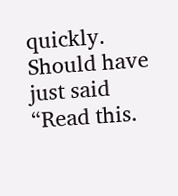quickly. Should have just said “Read this.